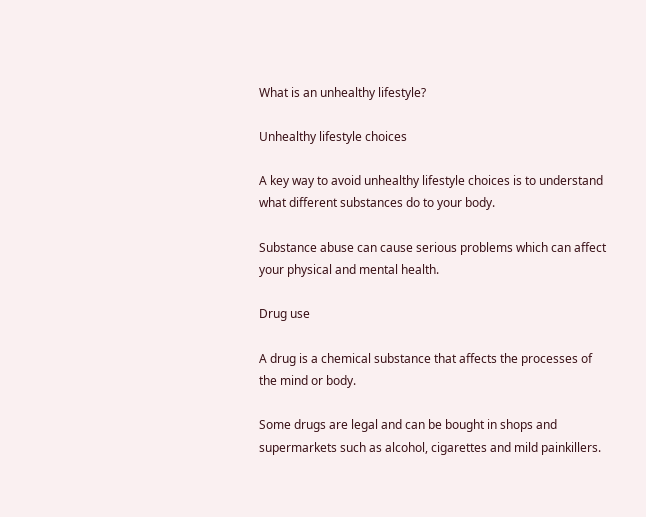What is an unhealthy lifestyle?

Unhealthy lifestyle choices

A key way to avoid unhealthy lifestyle choices is to understand what different substances do to your body.

Substance abuse can cause serious problems which can affect your physical and mental health.

Drug use

A drug is a chemical substance that affects the processes of the mind or body.

Some drugs are legal and can be bought in shops and supermarkets such as alcohol, cigarettes and mild painkillers.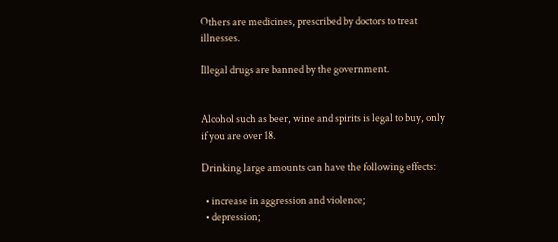Others are medicines, prescribed by doctors to treat illnesses.

Illegal drugs are banned by the government.


Alcohol such as beer, wine and spirits is legal to buy, only if you are over 18.

Drinking large amounts can have the following effects:

  • increase in aggression and violence;
  • depression;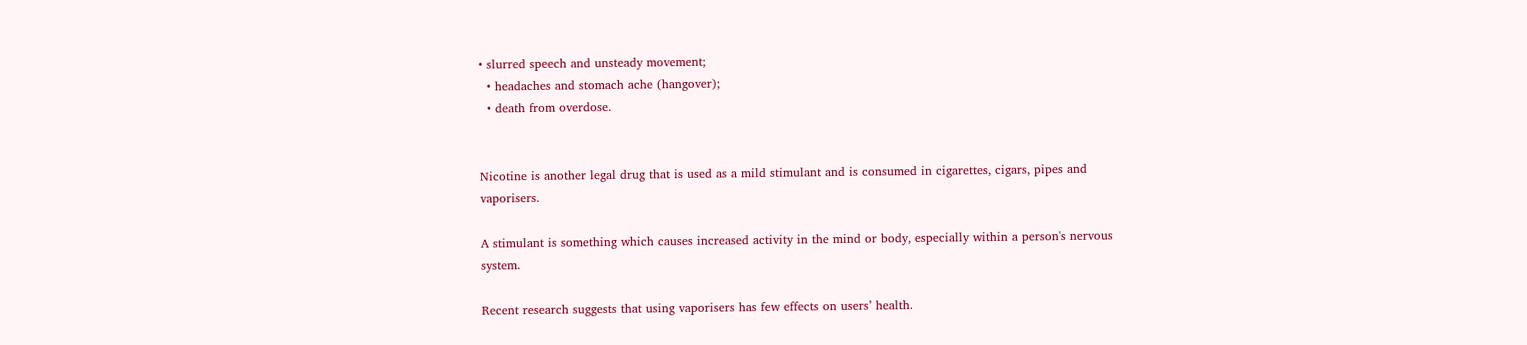• slurred speech and unsteady movement;
  • headaches and stomach ache (hangover);
  • death from overdose.


Nicotine is another legal drug that is used as a mild stimulant and is consumed in cigarettes, cigars, pipes and vaporisers.

A stimulant is something which causes increased activity in the mind or body, especially within a person's nervous system.

Recent research suggests that using vaporisers has few effects on users’ health.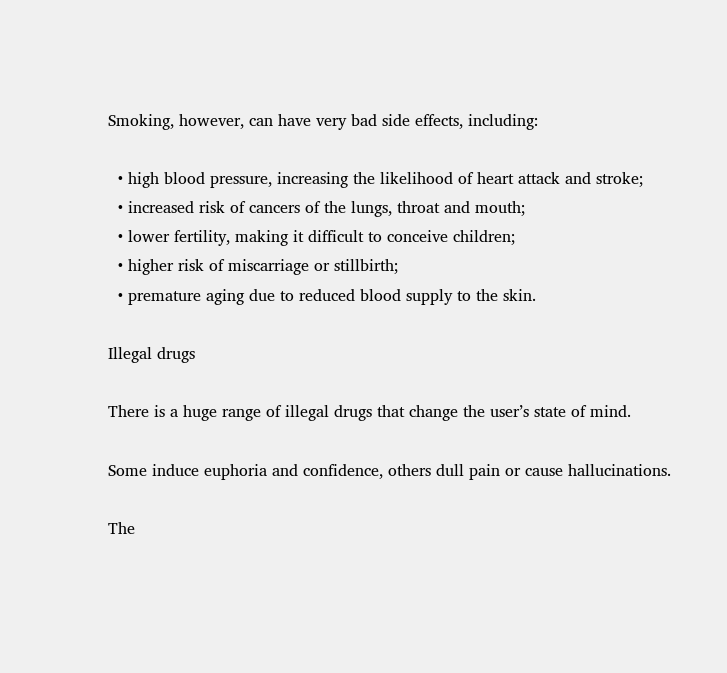Smoking, however, can have very bad side effects, including:

  • high blood pressure, increasing the likelihood of heart attack and stroke;
  • increased risk of cancers of the lungs, throat and mouth;
  • lower fertility, making it difficult to conceive children;
  • higher risk of miscarriage or stillbirth;
  • premature aging due to reduced blood supply to the skin.

Illegal drugs

There is a huge range of illegal drugs that change the user’s state of mind.

Some induce euphoria and confidence, others dull pain or cause hallucinations.

The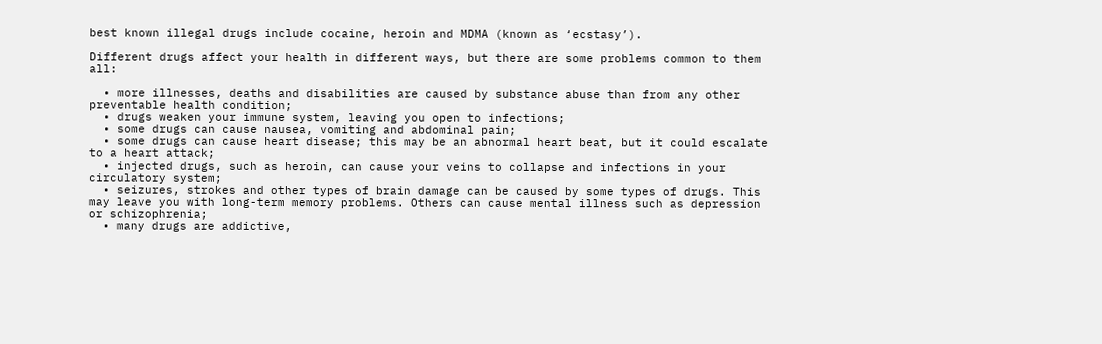best known illegal drugs include cocaine, heroin and MDMA (known as ‘ecstasy’).

Different drugs affect your health in different ways, but there are some problems common to them all:

  • more illnesses, deaths and disabilities are caused by substance abuse than from any other preventable health condition;
  • drugs weaken your immune system, leaving you open to infections;
  • some drugs can cause nausea, vomiting and abdominal pain;
  • some drugs can cause heart disease; this may be an abnormal heart beat, but it could escalate to a heart attack;
  • injected drugs, such as heroin, can cause your veins to collapse and infections in your circulatory system;
  • seizures, strokes and other types of brain damage can be caused by some types of drugs. This may leave you with long-term memory problems. Others can cause mental illness such as depression or schizophrenia;
  • many drugs are addictive,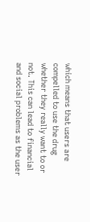which means that users are compelled to use the drug whether they really want to or not. This can lead to financial and social problems as the user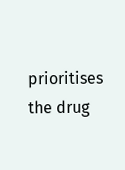prioritises the drug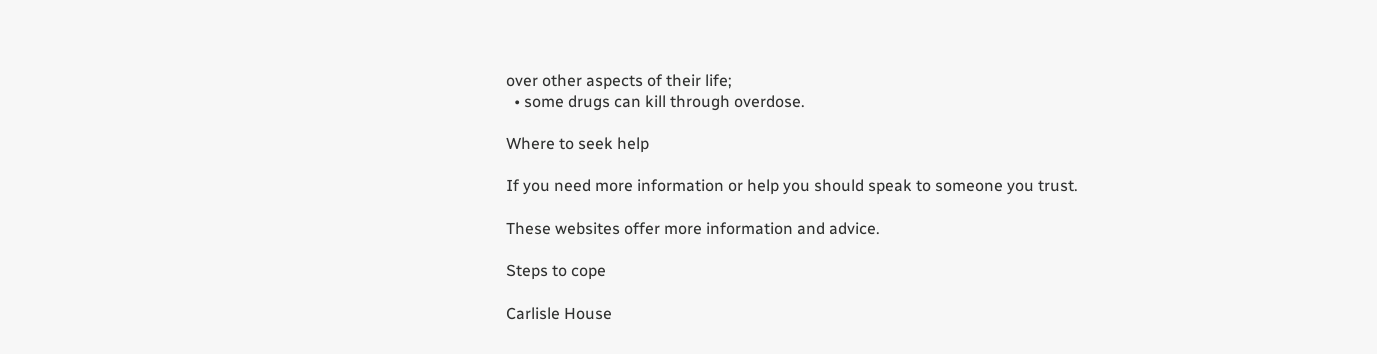over other aspects of their life;
  • some drugs can kill through overdose.

Where to seek help

If you need more information or help you should speak to someone you trust.

These websites offer more information and advice.

Steps to cope

Carlisle House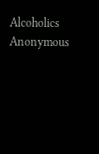Alcoholics Anonymous